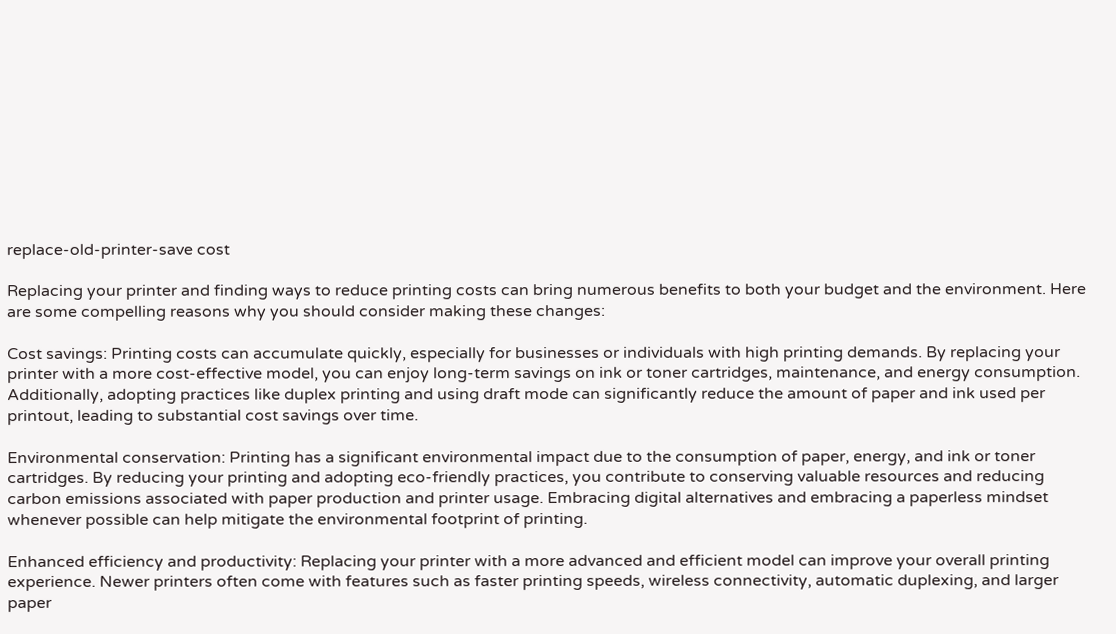replace-old-printer-save cost

Replacing your printer and finding ways to reduce printing costs can bring numerous benefits to both your budget and the environment. Here are some compelling reasons why you should consider making these changes:

Cost savings: Printing costs can accumulate quickly, especially for businesses or individuals with high printing demands. By replacing your printer with a more cost-effective model, you can enjoy long-term savings on ink or toner cartridges, maintenance, and energy consumption. Additionally, adopting practices like duplex printing and using draft mode can significantly reduce the amount of paper and ink used per printout, leading to substantial cost savings over time.

Environmental conservation: Printing has a significant environmental impact due to the consumption of paper, energy, and ink or toner cartridges. By reducing your printing and adopting eco-friendly practices, you contribute to conserving valuable resources and reducing carbon emissions associated with paper production and printer usage. Embracing digital alternatives and embracing a paperless mindset whenever possible can help mitigate the environmental footprint of printing.

Enhanced efficiency and productivity: Replacing your printer with a more advanced and efficient model can improve your overall printing experience. Newer printers often come with features such as faster printing speeds, wireless connectivity, automatic duplexing, and larger paper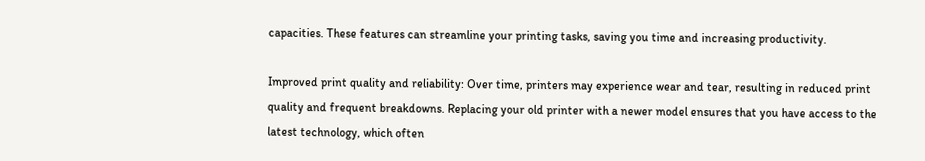capacities. These features can streamline your printing tasks, saving you time and increasing productivity.

Improved print quality and reliability: Over time, printers may experience wear and tear, resulting in reduced print quality and frequent breakdowns. Replacing your old printer with a newer model ensures that you have access to the latest technology, which often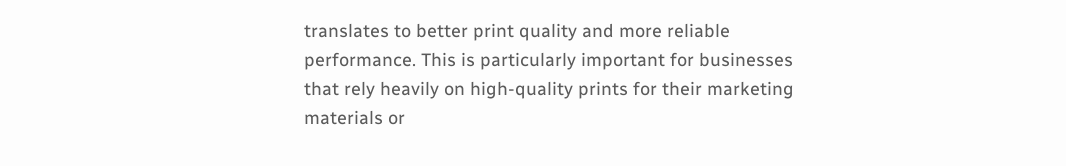translates to better print quality and more reliable performance. This is particularly important for businesses that rely heavily on high-quality prints for their marketing materials or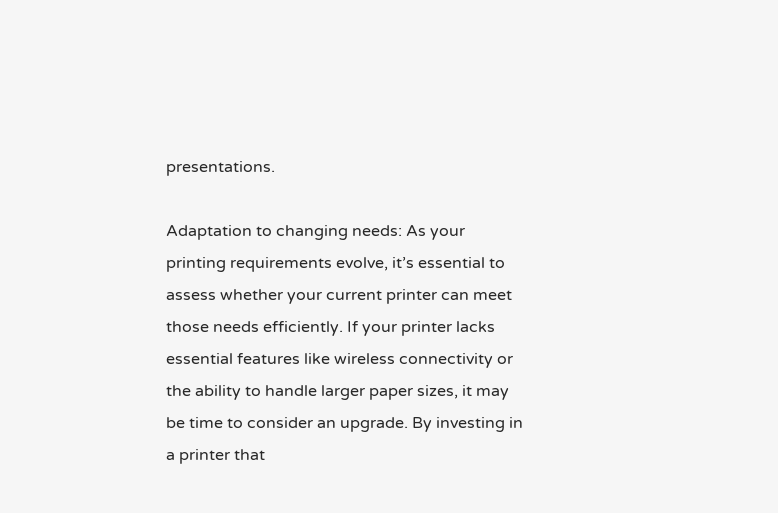presentations.

Adaptation to changing needs: As your printing requirements evolve, it’s essential to assess whether your current printer can meet those needs efficiently. If your printer lacks essential features like wireless connectivity or the ability to handle larger paper sizes, it may be time to consider an upgrade. By investing in a printer that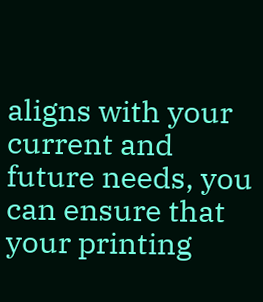aligns with your current and future needs, you can ensure that your printing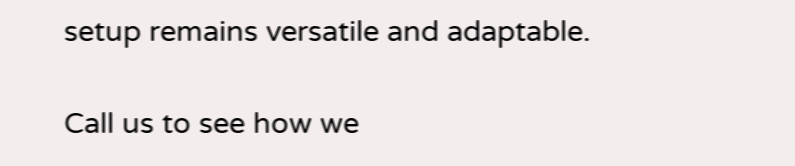setup remains versatile and adaptable.

Call us to see how we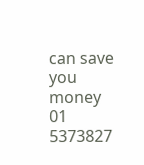can save you money  01 5373827